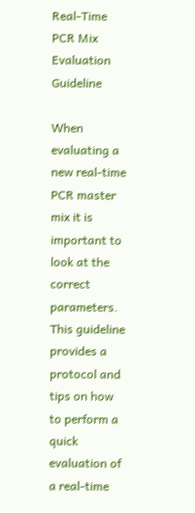Real-Time PCR Mix Evaluation Guideline

When evaluating a new real-time PCR master mix it is important to look at the correct parameters. This guideline provides a protocol and tips on how to perform a quick evaluation of a real-time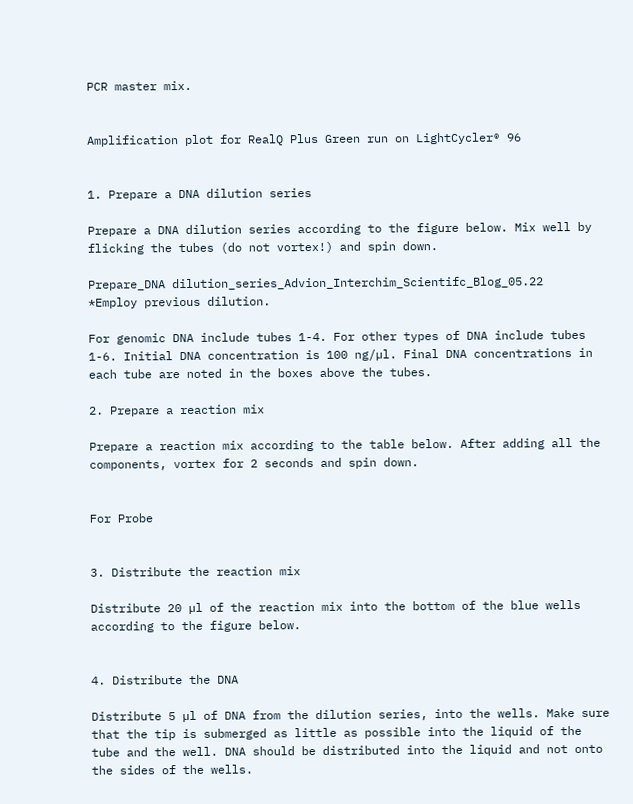PCR master mix.


Amplification plot for RealQ Plus Green run on LightCycler® 96


1. Prepare a DNA dilution series

Prepare a DNA dilution series according to the figure below. Mix well by flicking the tubes (do not vortex!) and spin down.

Prepare_DNA dilution_series_Advion_Interchim_Scientifc_Blog_05.22
*Employ previous dilution.

For genomic DNA include tubes 1-4. For other types of DNA include tubes 1-6. Initial DNA concentration is 100 ng/µl. Final DNA concentrations in each tube are noted in the boxes above the tubes.

2. Prepare a reaction mix

Prepare a reaction mix according to the table below. After adding all the components, vortex for 2 seconds and spin down.


For Probe


3. Distribute the reaction mix

Distribute 20 µl of the reaction mix into the bottom of the blue wells according to the figure below.


4. Distribute the DNA

Distribute 5 µl of DNA from the dilution series, into the wells. Make sure that the tip is submerged as little as possible into the liquid of the tube and the well. DNA should be distributed into the liquid and not onto the sides of the wells.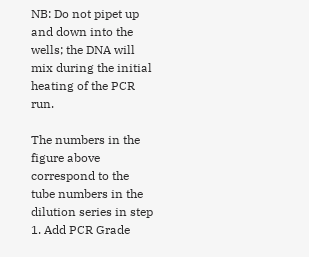NB: Do not pipet up and down into the wells; the DNA will mix during the initial heating of the PCR run.

The numbers in the figure above correspond to the tube numbers in the dilution series in step 1. Add PCR Grade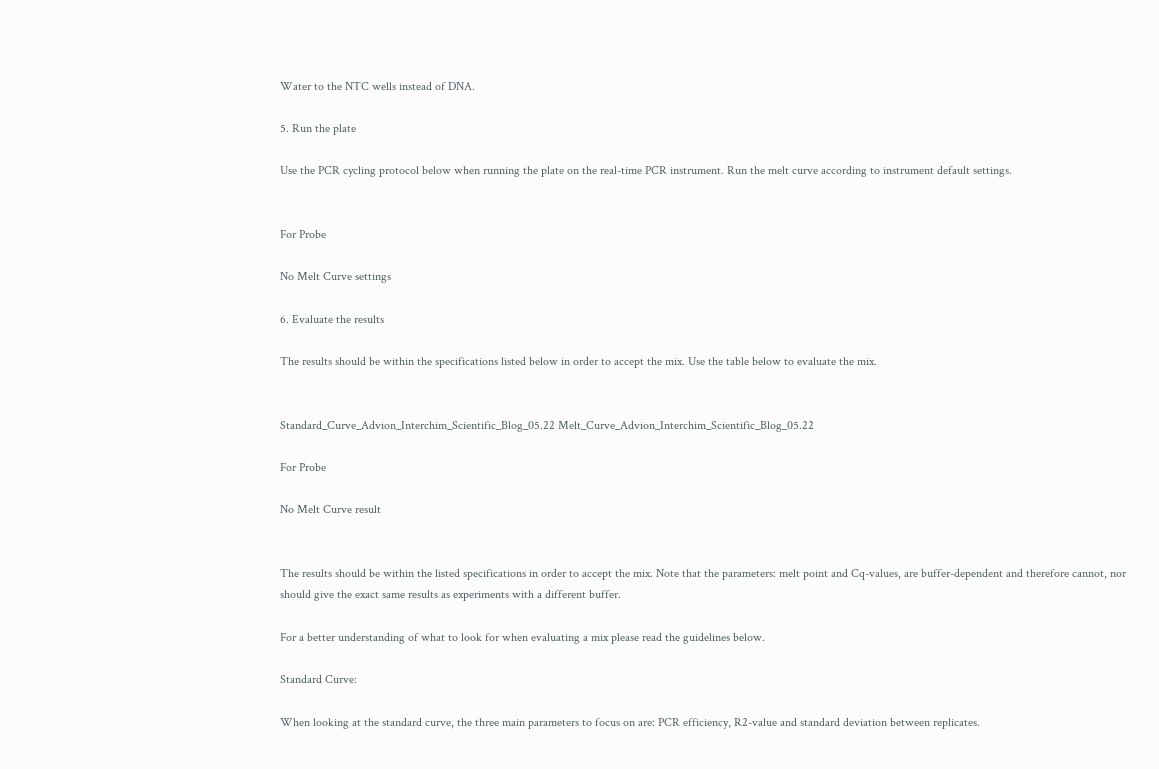Water to the NTC wells instead of DNA.

5. Run the plate

Use the PCR cycling protocol below when running the plate on the real-time PCR instrument. Run the melt curve according to instrument default settings.


For Probe

No Melt Curve settings

6. Evaluate the results

The results should be within the specifications listed below in order to accept the mix. Use the table below to evaluate the mix.


Standard_Curve_Advion_Interchim_Scientific_Blog_05.22 Melt_Curve_Advion_Interchim_Scientific_Blog_05.22

For Probe

No Melt Curve result


The results should be within the listed specifications in order to accept the mix. Note that the parameters: melt point and Cq-values, are buffer-dependent and therefore cannot, nor should give the exact same results as experiments with a different buffer.

For a better understanding of what to look for when evaluating a mix please read the guidelines below.

Standard Curve:

When looking at the standard curve, the three main parameters to focus on are: PCR efficiency, R2-value and standard deviation between replicates.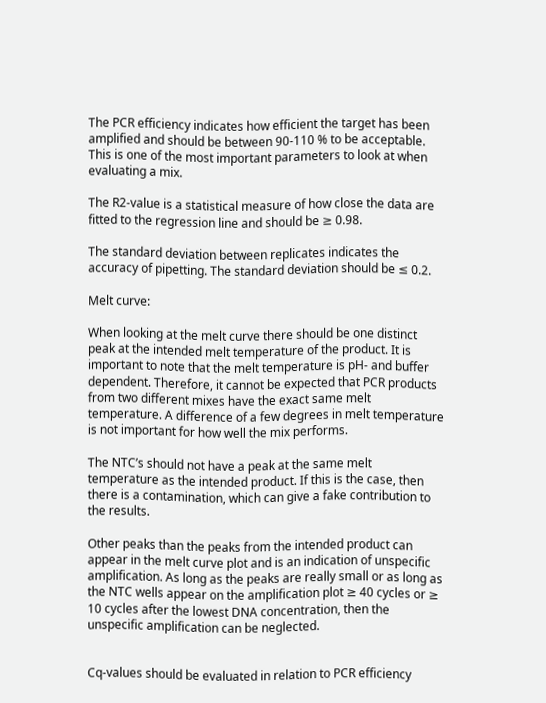The PCR efficiency indicates how efficient the target has been amplified and should be between 90-110 % to be acceptable. This is one of the most important parameters to look at when evaluating a mix.

The R2-value is a statistical measure of how close the data are fitted to the regression line and should be ≥ 0.98.

The standard deviation between replicates indicates the accuracy of pipetting. The standard deviation should be ≤ 0.2.

Melt curve:

When looking at the melt curve there should be one distinct peak at the intended melt temperature of the product. It is important to note that the melt temperature is pH- and buffer dependent. Therefore, it cannot be expected that PCR products from two different mixes have the exact same melt temperature. A difference of a few degrees in melt temperature is not important for how well the mix performs.

The NTC’s should not have a peak at the same melt temperature as the intended product. If this is the case, then there is a contamination, which can give a fake contribution to the results.

Other peaks than the peaks from the intended product can appear in the melt curve plot and is an indication of unspecific amplification. As long as the peaks are really small or as long as the NTC wells appear on the amplification plot ≥ 40 cycles or ≥ 10 cycles after the lowest DNA concentration, then the unspecific amplification can be neglected.


Cq-values should be evaluated in relation to PCR efficiency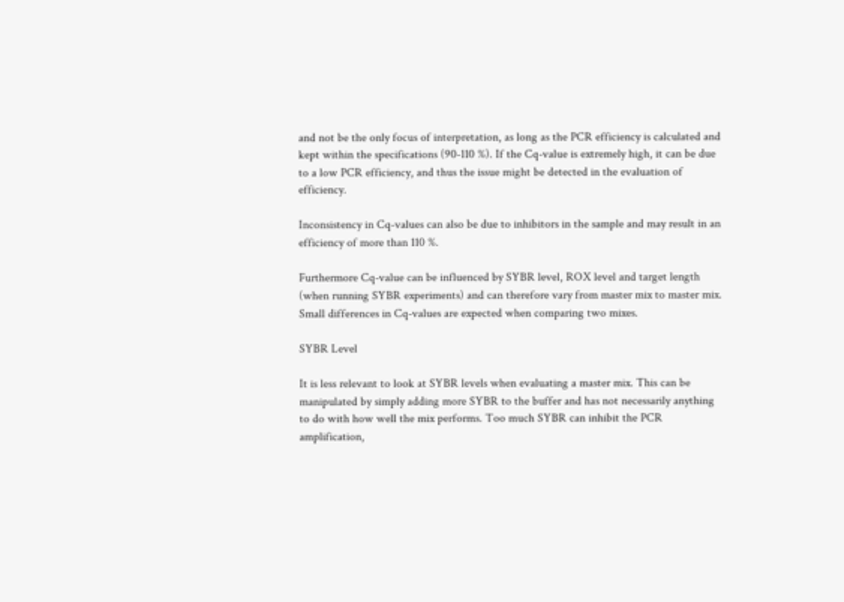and not be the only focus of interpretation, as long as the PCR efficiency is calculated and kept within the specifications (90-110 %). If the Cq-value is extremely high, it can be due to a low PCR efficiency, and thus the issue might be detected in the evaluation of efficiency.

Inconsistency in Cq-values can also be due to inhibitors in the sample and may result in an efficiency of more than 110 %.

Furthermore Cq-value can be influenced by SYBR level, ROX level and target length (when running SYBR experiments) and can therefore vary from master mix to master mix. Small differences in Cq-values are expected when comparing two mixes.

SYBR Level

It is less relevant to look at SYBR levels when evaluating a master mix. This can be manipulated by simply adding more SYBR to the buffer and has not necessarily anything to do with how well the mix performs. Too much SYBR can inhibit the PCR amplification,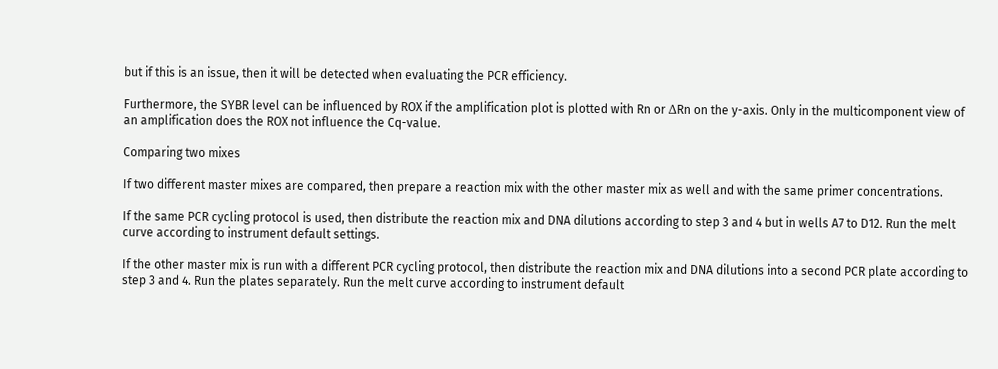but if this is an issue, then it will be detected when evaluating the PCR efficiency.

Furthermore, the SYBR level can be influenced by ROX if the amplification plot is plotted with Rn or ΔRn on the y-axis. Only in the multicomponent view of an amplification does the ROX not influence the Cq-value.

Comparing two mixes

If two different master mixes are compared, then prepare a reaction mix with the other master mix as well and with the same primer concentrations.

If the same PCR cycling protocol is used, then distribute the reaction mix and DNA dilutions according to step 3 and 4 but in wells A7 to D12. Run the melt curve according to instrument default settings.

If the other master mix is run with a different PCR cycling protocol, then distribute the reaction mix and DNA dilutions into a second PCR plate according to step 3 and 4. Run the plates separately. Run the melt curve according to instrument default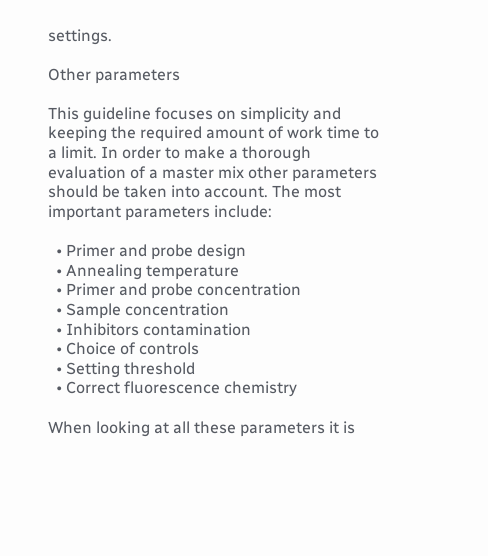settings.

Other parameters

This guideline focuses on simplicity and keeping the required amount of work time to a limit. In order to make a thorough evaluation of a master mix other parameters should be taken into account. The most important parameters include:

  • Primer and probe design
  • Annealing temperature
  • Primer and probe concentration
  • Sample concentration
  • Inhibitors contamination
  • Choice of controls
  • Setting threshold
  • Correct fluorescence chemistry

When looking at all these parameters it is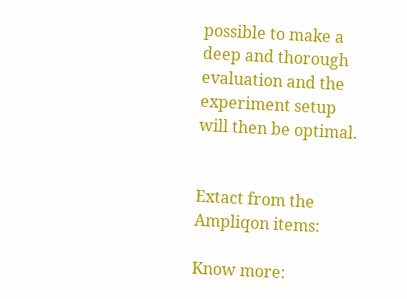possible to make a deep and thorough evaluation and the experiment setup will then be optimal.


Extact from the Ampliqon items:

Know more: